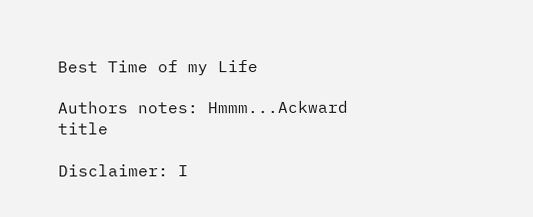Best Time of my Life

Authors notes: Hmmm...Ackward title

Disclaimer: I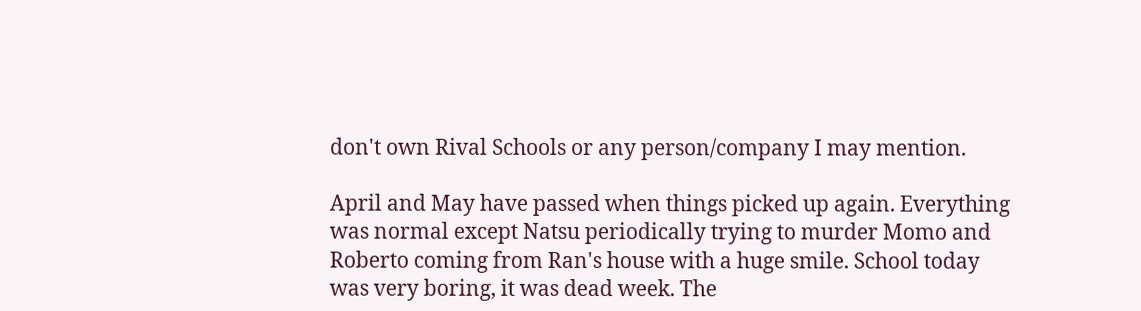don't own Rival Schools or any person/company I may mention.

April and May have passed when things picked up again. Everything was normal except Natsu periodically trying to murder Momo and Roberto coming from Ran's house with a huge smile. School today was very boring, it was dead week. The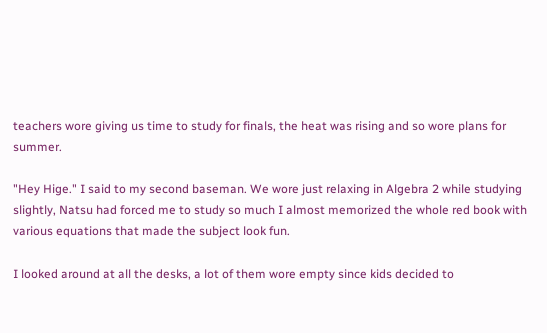teachers wore giving us time to study for finals, the heat was rising and so wore plans for summer.

"Hey Hige." I said to my second baseman. We wore just relaxing in Algebra 2 while studying slightly, Natsu had forced me to study so much I almost memorized the whole red book with various equations that made the subject look fun.

I looked around at all the desks, a lot of them wore empty since kids decided to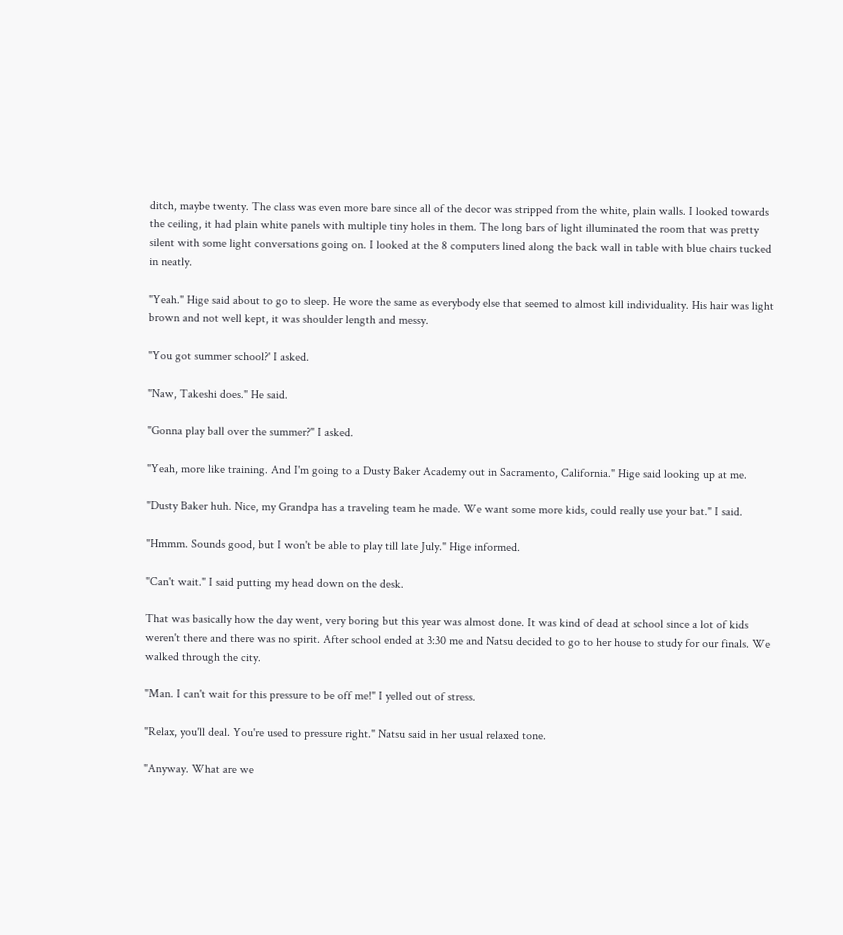ditch, maybe twenty. The class was even more bare since all of the decor was stripped from the white, plain walls. I looked towards the ceiling, it had plain white panels with multiple tiny holes in them. The long bars of light illuminated the room that was pretty silent with some light conversations going on. I looked at the 8 computers lined along the back wall in table with blue chairs tucked in neatly.

"Yeah." Hige said about to go to sleep. He wore the same as everybody else that seemed to almost kill individuality. His hair was light brown and not well kept, it was shoulder length and messy.

"You got summer school?' I asked.

"Naw, Takeshi does." He said.

"Gonna play ball over the summer?" I asked.

"Yeah, more like training. And I'm going to a Dusty Baker Academy out in Sacramento, California." Hige said looking up at me.

"Dusty Baker huh. Nice, my Grandpa has a traveling team he made. We want some more kids, could really use your bat." I said.

"Hmmm. Sounds good, but I won't be able to play till late July." Hige informed.

"Can't wait." I said putting my head down on the desk.

That was basically how the day went, very boring but this year was almost done. It was kind of dead at school since a lot of kids weren't there and there was no spirit. After school ended at 3:30 me and Natsu decided to go to her house to study for our finals. We walked through the city.

"Man. I can't wait for this pressure to be off me!" I yelled out of stress.

"Relax, you'll deal. You're used to pressure right." Natsu said in her usual relaxed tone.

"Anyway. What are we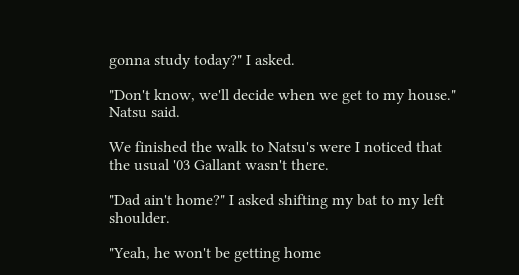gonna study today?" I asked.

"Don't know, we'll decide when we get to my house." Natsu said.

We finished the walk to Natsu's were I noticed that the usual '03 Gallant wasn't there.

"Dad ain't home?" I asked shifting my bat to my left shoulder.

"Yeah, he won't be getting home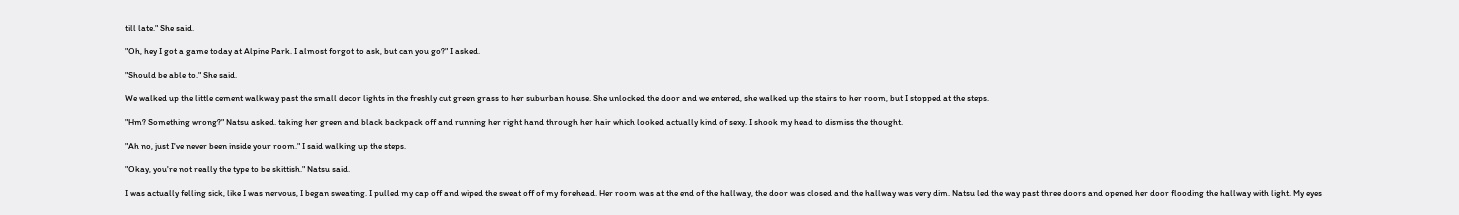till late." She said.

"Oh, hey I got a game today at Alpine Park. I almost forgot to ask, but can you go?" I asked.

"Should be able to." She said.

We walked up the little cement walkway past the small decor lights in the freshly cut green grass to her suburban house. She unlocked the door and we entered, she walked up the stairs to her room, but I stopped at the steps.

"Hm? Something wrong?" Natsu asked. taking her green and black backpack off and running her right hand through her hair which looked actually kind of sexy. I shook my head to dismiss the thought.

"Ah no, just I've never been inside your room." I said walking up the steps.

"Okay, you're not really the type to be skittish." Natsu said.

I was actually felling sick, like I was nervous, I began sweating. I pulled my cap off and wiped the sweat off of my forehead. Her room was at the end of the hallway, the door was closed and the hallway was very dim. Natsu led the way past three doors and opened her door flooding the hallway with light. My eyes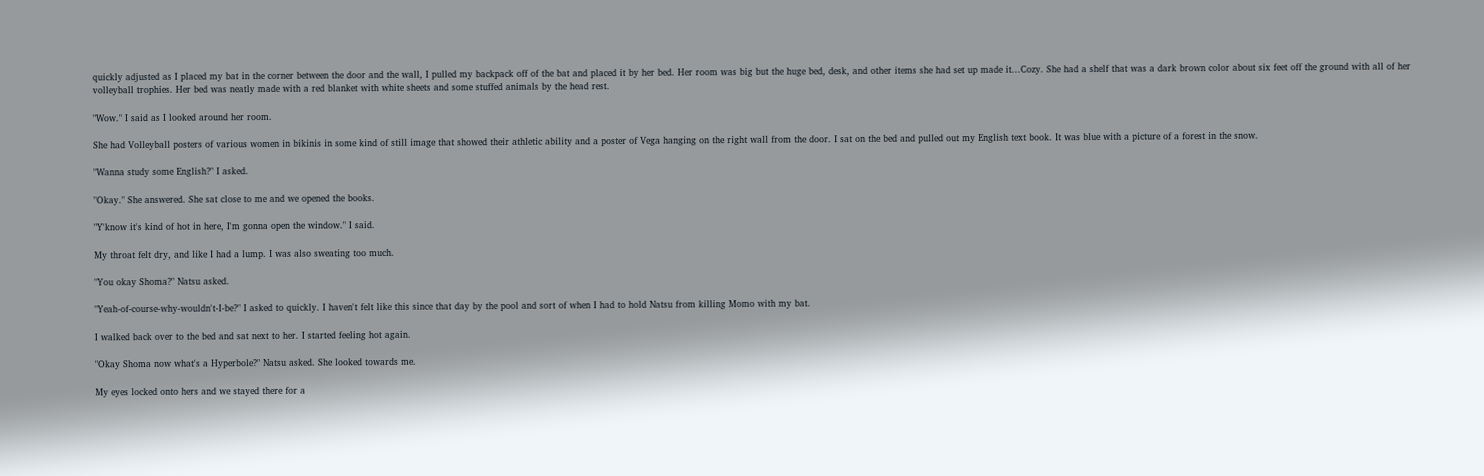quickly adjusted as I placed my bat in the corner between the door and the wall, I pulled my backpack off of the bat and placed it by her bed. Her room was big but the huge bed, desk, and other items she had set up made it...Cozy. She had a shelf that was a dark brown color about six feet off the ground with all of her volleyball trophies. Her bed was neatly made with a red blanket with white sheets and some stuffed animals by the head rest.

"Wow." I said as I looked around her room.

She had Volleyball posters of various women in bikinis in some kind of still image that showed their athletic ability and a poster of Vega hanging on the right wall from the door. I sat on the bed and pulled out my English text book. It was blue with a picture of a forest in the snow.

"Wanna study some English?" I asked.

"Okay." She answered. She sat close to me and we opened the books.

"Y'know it's kind of hot in here, I'm gonna open the window." I said.

My throat felt dry, and like I had a lump. I was also sweating too much.

"You okay Shoma?" Natsu asked.

"Yeah-of-course-why-wouldn't-I-be?" I asked to quickly. I haven't felt like this since that day by the pool and sort of when I had to hold Natsu from killing Momo with my bat.

I walked back over to the bed and sat next to her. I started feeling hot again.

"Okay Shoma now what's a Hyperbole?" Natsu asked. She looked towards me.

My eyes locked onto hers and we stayed there for a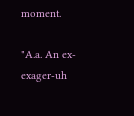moment.

"A.a. An ex-exager-uh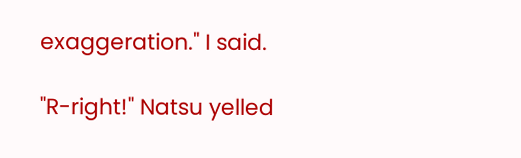exaggeration." I said.

"R-right!" Natsu yelled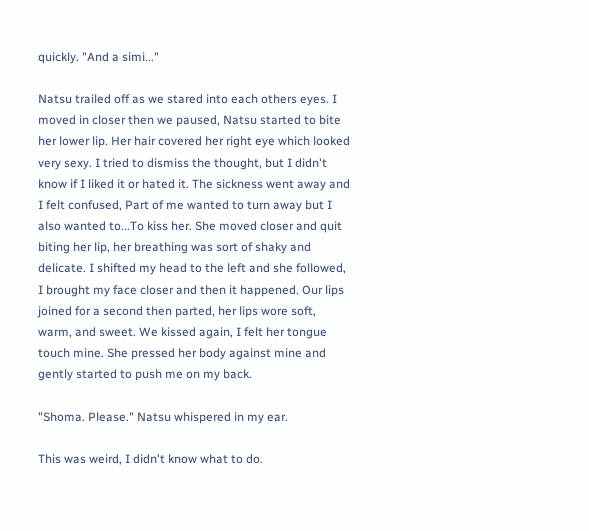quickly. "And a simi..."

Natsu trailed off as we stared into each others eyes. I moved in closer then we paused, Natsu started to bite her lower lip. Her hair covered her right eye which looked very sexy. I tried to dismiss the thought, but I didn't know if I liked it or hated it. The sickness went away and I felt confused, Part of me wanted to turn away but I also wanted to...To kiss her. She moved closer and quit biting her lip, her breathing was sort of shaky and delicate. I shifted my head to the left and she followed, I brought my face closer and then it happened. Our lips joined for a second then parted, her lips wore soft, warm, and sweet. We kissed again, I felt her tongue touch mine. She pressed her body against mine and gently started to push me on my back.

"Shoma. Please." Natsu whispered in my ear.

This was weird, I didn't know what to do.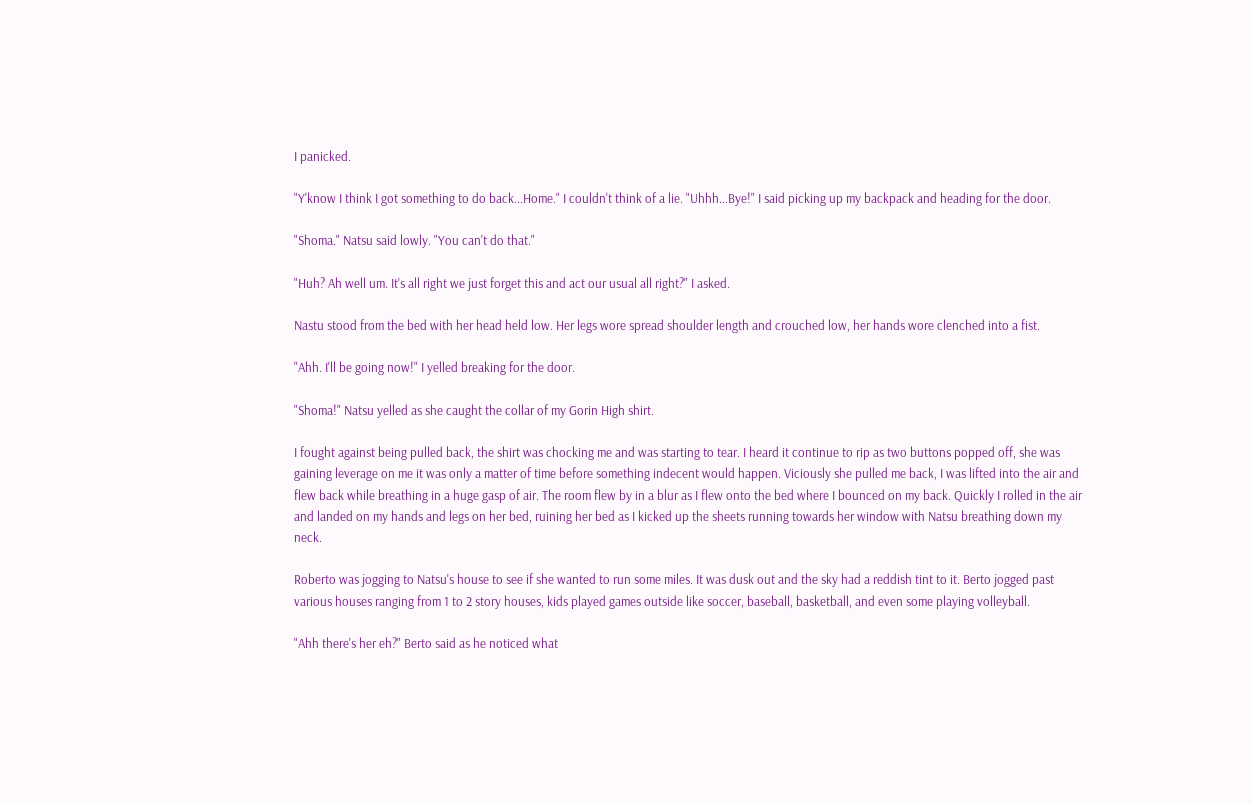I panicked.

"Y'know I think I got something to do back...Home." I couldn't think of a lie. "Uhhh...Bye!" I said picking up my backpack and heading for the door.

"Shoma." Natsu said lowly. "You can't do that."

"Huh? Ah well um. It's all right we just forget this and act our usual all right?" I asked.

Nastu stood from the bed with her head held low. Her legs wore spread shoulder length and crouched low, her hands wore clenched into a fist.

"Ahh. I'll be going now!" I yelled breaking for the door.

"Shoma!" Natsu yelled as she caught the collar of my Gorin High shirt.

I fought against being pulled back, the shirt was chocking me and was starting to tear. I heard it continue to rip as two buttons popped off, she was gaining leverage on me it was only a matter of time before something indecent would happen. Viciously she pulled me back, I was lifted into the air and flew back while breathing in a huge gasp of air. The room flew by in a blur as I flew onto the bed where I bounced on my back. Quickly I rolled in the air and landed on my hands and legs on her bed, ruining her bed as I kicked up the sheets running towards her window with Natsu breathing down my neck.

Roberto was jogging to Natsu's house to see if she wanted to run some miles. It was dusk out and the sky had a reddish tint to it. Berto jogged past various houses ranging from 1 to 2 story houses, kids played games outside like soccer, baseball, basketball, and even some playing volleyball.

"Ahh there's her eh?" Berto said as he noticed what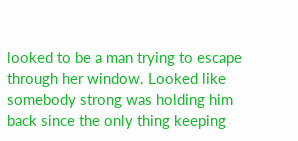looked to be a man trying to escape through her window. Looked like somebody strong was holding him back since the only thing keeping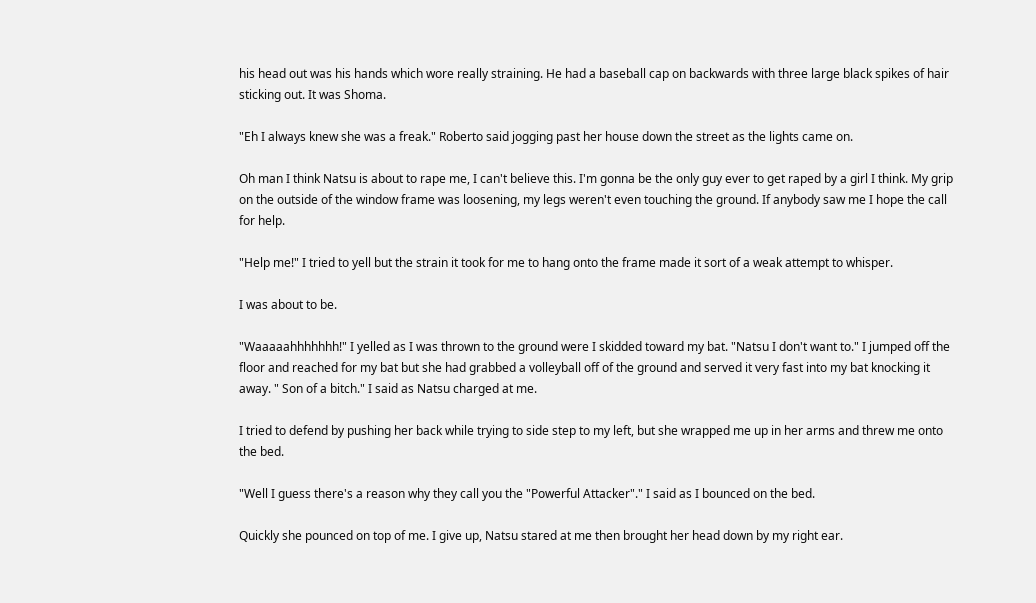his head out was his hands which wore really straining. He had a baseball cap on backwards with three large black spikes of hair sticking out. It was Shoma.

"Eh I always knew she was a freak." Roberto said jogging past her house down the street as the lights came on.

Oh man I think Natsu is about to rape me, I can't believe this. I'm gonna be the only guy ever to get raped by a girl I think. My grip on the outside of the window frame was loosening, my legs weren't even touching the ground. If anybody saw me I hope the call for help.

"Help me!" I tried to yell but the strain it took for me to hang onto the frame made it sort of a weak attempt to whisper.

I was about to be.

"Waaaaahhhhhhh!" I yelled as I was thrown to the ground were I skidded toward my bat. "Natsu I don't want to." I jumped off the floor and reached for my bat but she had grabbed a volleyball off of the ground and served it very fast into my bat knocking it away. " Son of a bitch." I said as Natsu charged at me.

I tried to defend by pushing her back while trying to side step to my left, but she wrapped me up in her arms and threw me onto the bed.

"Well I guess there's a reason why they call you the "Powerful Attacker"." I said as I bounced on the bed.

Quickly she pounced on top of me. I give up, Natsu stared at me then brought her head down by my right ear.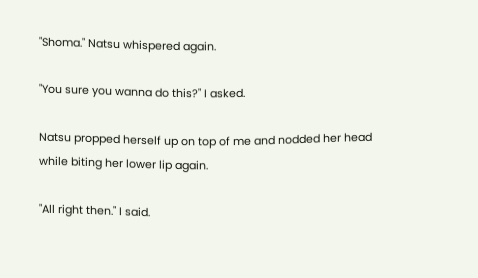"Shoma." Natsu whispered again.

"You sure you wanna do this?" I asked.

Natsu propped herself up on top of me and nodded her head while biting her lower lip again.

"All right then." I said.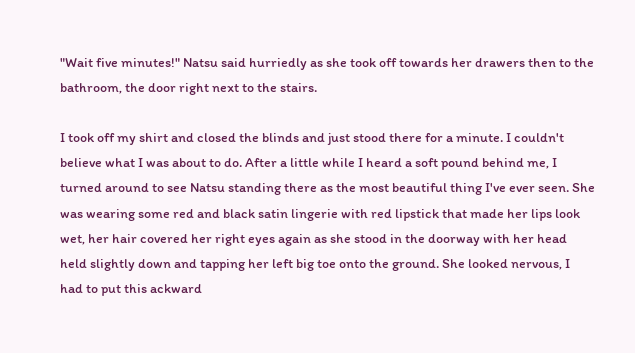"Wait five minutes!" Natsu said hurriedly as she took off towards her drawers then to the bathroom, the door right next to the stairs.

I took off my shirt and closed the blinds and just stood there for a minute. I couldn't believe what I was about to do. After a little while I heard a soft pound behind me, I turned around to see Natsu standing there as the most beautiful thing I've ever seen. She was wearing some red and black satin lingerie with red lipstick that made her lips look wet, her hair covered her right eyes again as she stood in the doorway with her head held slightly down and tapping her left big toe onto the ground. She looked nervous, I had to put this ackward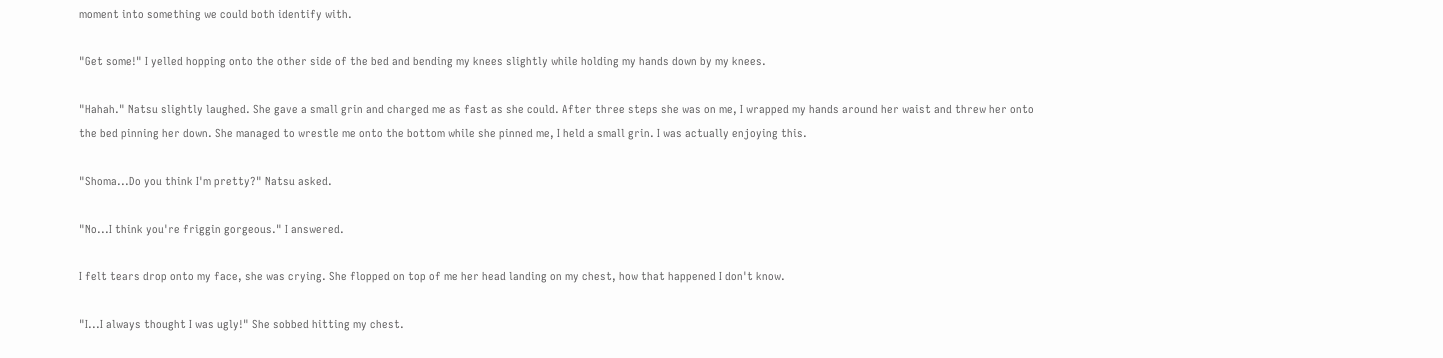moment into something we could both identify with.

"Get some!" I yelled hopping onto the other side of the bed and bending my knees slightly while holding my hands down by my knees.

"Hahah." Natsu slightly laughed. She gave a small grin and charged me as fast as she could. After three steps she was on me, I wrapped my hands around her waist and threw her onto the bed pinning her down. She managed to wrestle me onto the bottom while she pinned me, I held a small grin. I was actually enjoying this.

"Shoma...Do you think I'm pretty?" Natsu asked.

"No...I think you're friggin gorgeous." I answered.

I felt tears drop onto my face, she was crying. She flopped on top of me her head landing on my chest, how that happened I don't know.

"I...I always thought I was ugly!" She sobbed hitting my chest.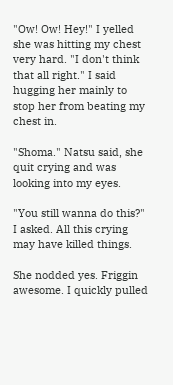"Ow! Ow! Hey!" I yelled she was hitting my chest very hard. "I don't think that all right." I said hugging her mainly to stop her from beating my chest in.

"Shoma." Natsu said, she quit crying and was looking into my eyes.

"You still wanna do this?" I asked. All this crying may have killed things.

She nodded yes. Friggin awesome. I quickly pulled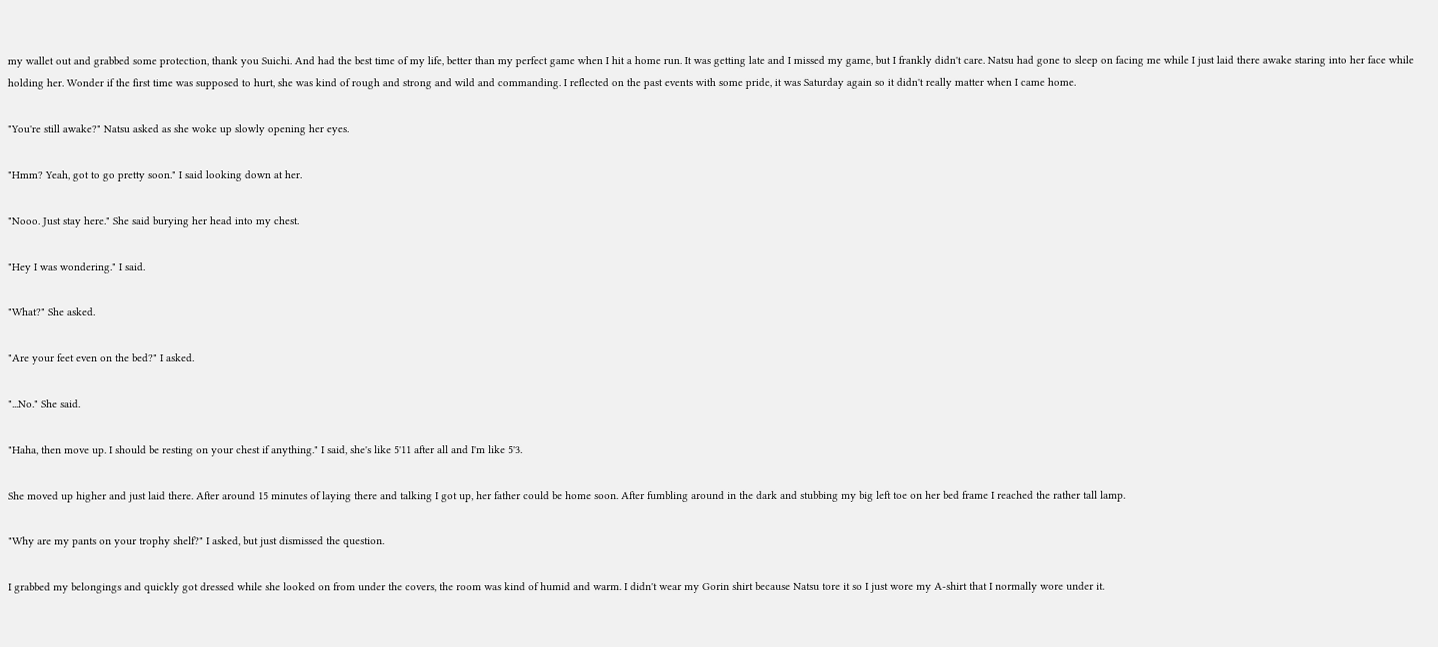my wallet out and grabbed some protection, thank you Suichi. And had the best time of my life, better than my perfect game when I hit a home run. It was getting late and I missed my game, but I frankly didn't care. Natsu had gone to sleep on facing me while I just laid there awake staring into her face while holding her. Wonder if the first time was supposed to hurt, she was kind of rough and strong and wild and commanding. I reflected on the past events with some pride, it was Saturday again so it didn't really matter when I came home.

"You're still awake?" Natsu asked as she woke up slowly opening her eyes.

"Hmm? Yeah, got to go pretty soon." I said looking down at her.

"Nooo. Just stay here." She said burying her head into my chest.

"Hey I was wondering." I said.

"What?" She asked.

"Are your feet even on the bed?" I asked.

"...No." She said.

"Haha, then move up. I should be resting on your chest if anything." I said, she's like 5'11 after all and I'm like 5'3.

She moved up higher and just laid there. After around 15 minutes of laying there and talking I got up, her father could be home soon. After fumbling around in the dark and stubbing my big left toe on her bed frame I reached the rather tall lamp.

"Why are my pants on your trophy shelf?" I asked, but just dismissed the question.

I grabbed my belongings and quickly got dressed while she looked on from under the covers, the room was kind of humid and warm. I didn't wear my Gorin shirt because Natsu tore it so I just wore my A-shirt that I normally wore under it.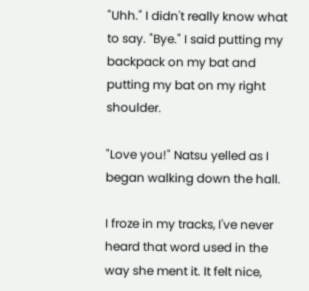"Uhh." I didn't really know what to say. "Bye." I said putting my backpack on my bat and putting my bat on my right shoulder.

"Love you!" Natsu yelled as I began walking down the hall.

I froze in my tracks, I've never heard that word used in the way she ment it. It felt nice,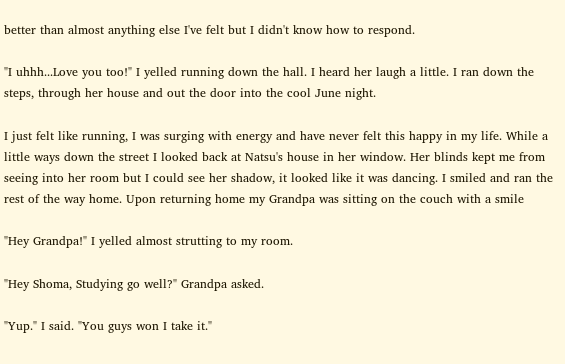better than almost anything else I've felt but I didn't know how to respond.

"I uhhh...Love you too!" I yelled running down the hall. I heard her laugh a little. I ran down the steps, through her house and out the door into the cool June night.

I just felt like running, I was surging with energy and have never felt this happy in my life. While a little ways down the street I looked back at Natsu's house in her window. Her blinds kept me from seeing into her room but I could see her shadow, it looked like it was dancing. I smiled and ran the rest of the way home. Upon returning home my Grandpa was sitting on the couch with a smile

"Hey Grandpa!" I yelled almost strutting to my room.

"Hey Shoma, Studying go well?" Grandpa asked.

"Yup." I said. "You guys won I take it."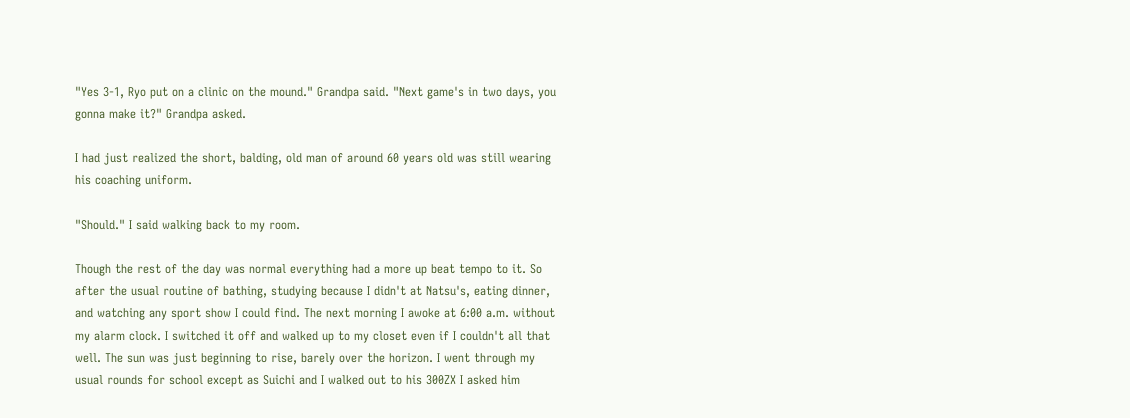"Yes 3-1, Ryo put on a clinic on the mound." Grandpa said. "Next game's in two days, you gonna make it?" Grandpa asked.

I had just realized the short, balding, old man of around 60 years old was still wearing his coaching uniform.

"Should." I said walking back to my room.

Though the rest of the day was normal everything had a more up beat tempo to it. So after the usual routine of bathing, studying because I didn't at Natsu's, eating dinner, and watching any sport show I could find. The next morning I awoke at 6:00 a.m. without my alarm clock. I switched it off and walked up to my closet even if I couldn't all that well. The sun was just beginning to rise, barely over the horizon. I went through my usual rounds for school except as Suichi and I walked out to his 300ZX I asked him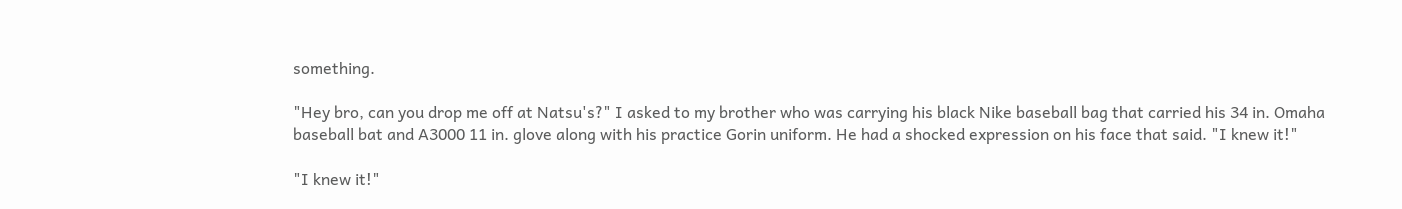something.

"Hey bro, can you drop me off at Natsu's?" I asked to my brother who was carrying his black Nike baseball bag that carried his 34 in. Omaha baseball bat and A3000 11 in. glove along with his practice Gorin uniform. He had a shocked expression on his face that said. "I knew it!"

"I knew it!"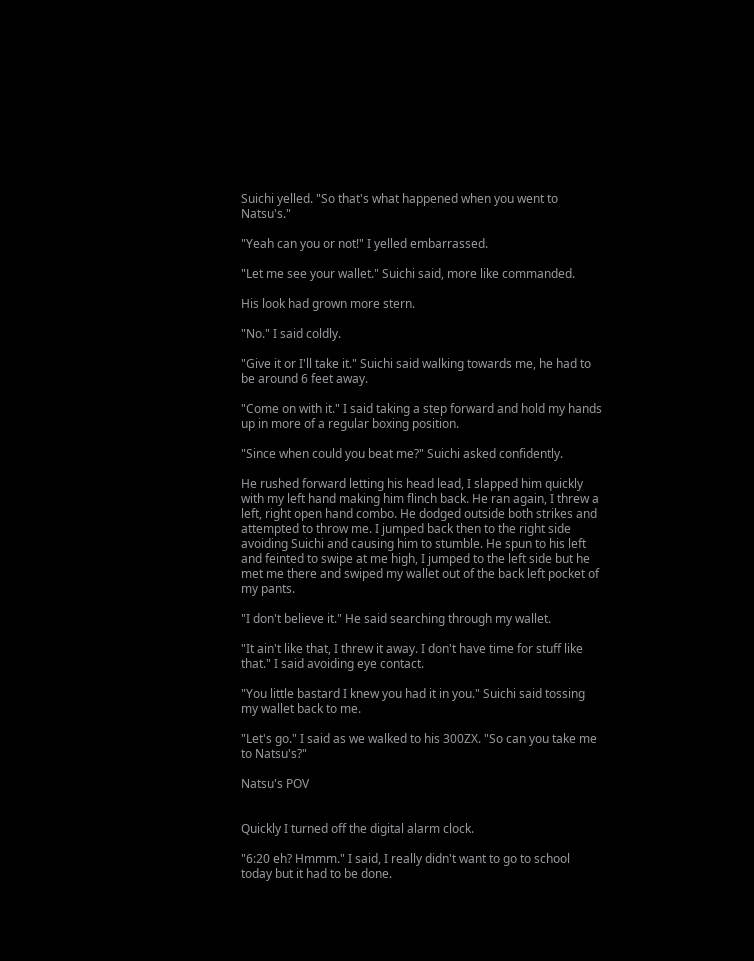Suichi yelled. "So that's what happened when you went to Natsu's."

"Yeah can you or not!" I yelled embarrassed.

"Let me see your wallet." Suichi said, more like commanded.

His look had grown more stern.

"No." I said coldly.

"Give it or I'll take it." Suichi said walking towards me, he had to be around 6 feet away.

"Come on with it." I said taking a step forward and hold my hands up in more of a regular boxing position.

"Since when could you beat me?" Suichi asked confidently.

He rushed forward letting his head lead, I slapped him quickly with my left hand making him flinch back. He ran again, I threw a left, right open hand combo. He dodged outside both strikes and attempted to throw me. I jumped back then to the right side avoiding Suichi and causing him to stumble. He spun to his left and feinted to swipe at me high, I jumped to the left side but he met me there and swiped my wallet out of the back left pocket of my pants.

"I don't believe it." He said searching through my wallet.

"It ain't like that, I threw it away. I don't have time for stuff like that." I said avoiding eye contact.

"You little bastard I knew you had it in you." Suichi said tossing my wallet back to me.

"Let's go." I said as we walked to his 300ZX. "So can you take me to Natsu's?"

Natsu's POV


Quickly I turned off the digital alarm clock.

"6:20 eh? Hmmm." I said, I really didn't want to go to school today but it had to be done.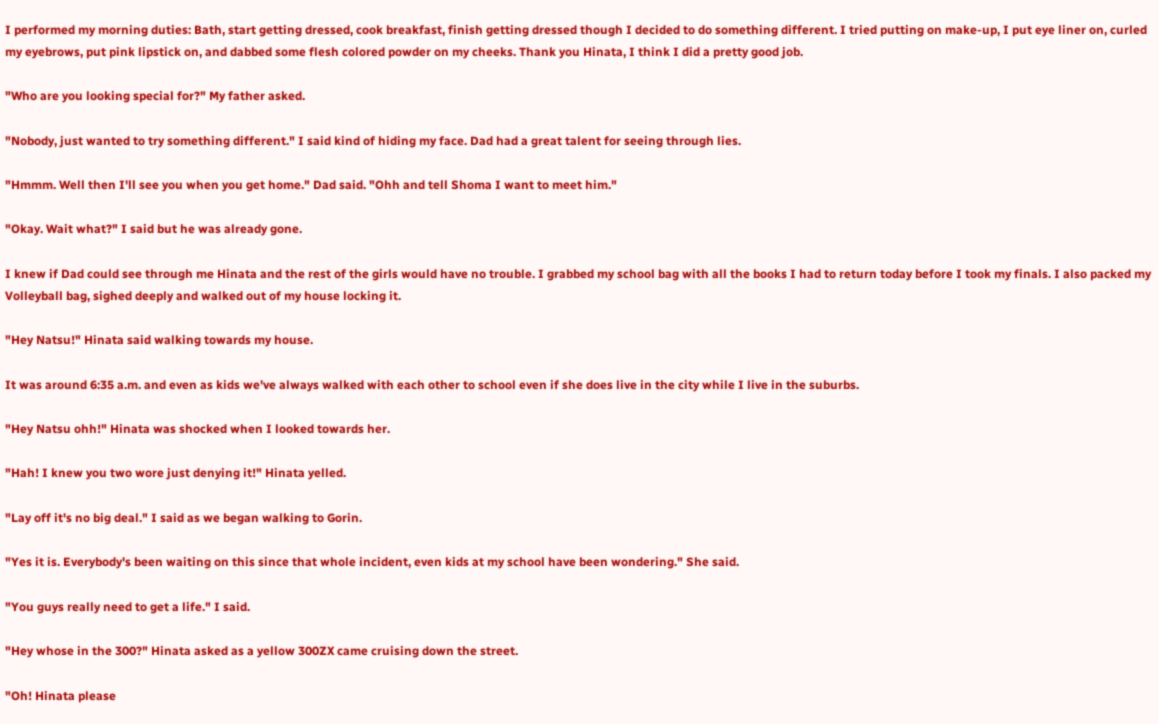I performed my morning duties: Bath, start getting dressed, cook breakfast, finish getting dressed though I decided to do something different. I tried putting on make-up, I put eye liner on, curled my eyebrows, put pink lipstick on, and dabbed some flesh colored powder on my cheeks. Thank you Hinata, I think I did a pretty good job.

"Who are you looking special for?" My father asked.

"Nobody, just wanted to try something different." I said kind of hiding my face. Dad had a great talent for seeing through lies.

"Hmmm. Well then I'll see you when you get home." Dad said. "Ohh and tell Shoma I want to meet him."

"Okay. Wait what?" I said but he was already gone.

I knew if Dad could see through me Hinata and the rest of the girls would have no trouble. I grabbed my school bag with all the books I had to return today before I took my finals. I also packed my Volleyball bag, sighed deeply and walked out of my house locking it.

"Hey Natsu!" Hinata said walking towards my house.

It was around 6:35 a.m. and even as kids we've always walked with each other to school even if she does live in the city while I live in the suburbs.

"Hey Natsu ohh!" Hinata was shocked when I looked towards her.

"Hah! I knew you two wore just denying it!" Hinata yelled.

"Lay off it's no big deal." I said as we began walking to Gorin.

"Yes it is. Everybody's been waiting on this since that whole incident, even kids at my school have been wondering." She said.

"You guys really need to get a life." I said.

"Hey whose in the 300?" Hinata asked as a yellow 300ZX came cruising down the street.

"Oh! Hinata please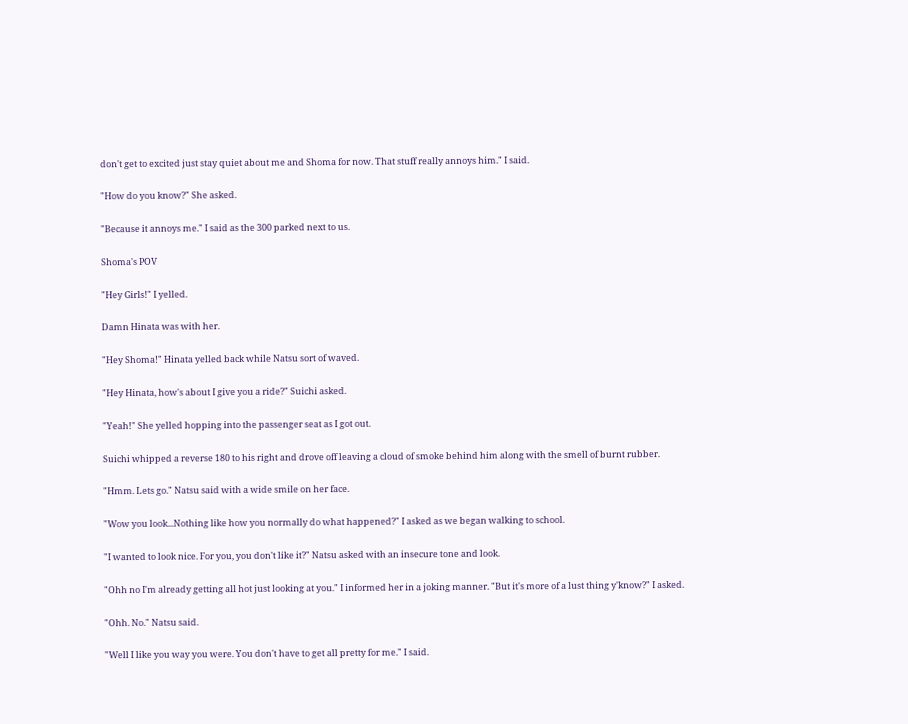don't get to excited just stay quiet about me and Shoma for now. That stuff really annoys him." I said.

"How do you know?" She asked.

"Because it annoys me." I said as the 300 parked next to us.

Shoma's POV

"Hey Girls!" I yelled.

Damn Hinata was with her.

"Hey Shoma!" Hinata yelled back while Natsu sort of waved.

"Hey Hinata, how's about I give you a ride?" Suichi asked.

"Yeah!" She yelled hopping into the passenger seat as I got out.

Suichi whipped a reverse 180 to his right and drove off leaving a cloud of smoke behind him along with the smell of burnt rubber.

"Hmm. Lets go." Natsu said with a wide smile on her face.

"Wow you look...Nothing like how you normally do what happened?" I asked as we began walking to school.

"I wanted to look nice. For you, you don't like it?" Natsu asked with an insecure tone and look.

"Ohh no I'm already getting all hot just looking at you." I informed her in a joking manner. "But it's more of a lust thing y'know?" I asked.

"Ohh. No." Natsu said.

"Well I like you way you were. You don't have to get all pretty for me." I said.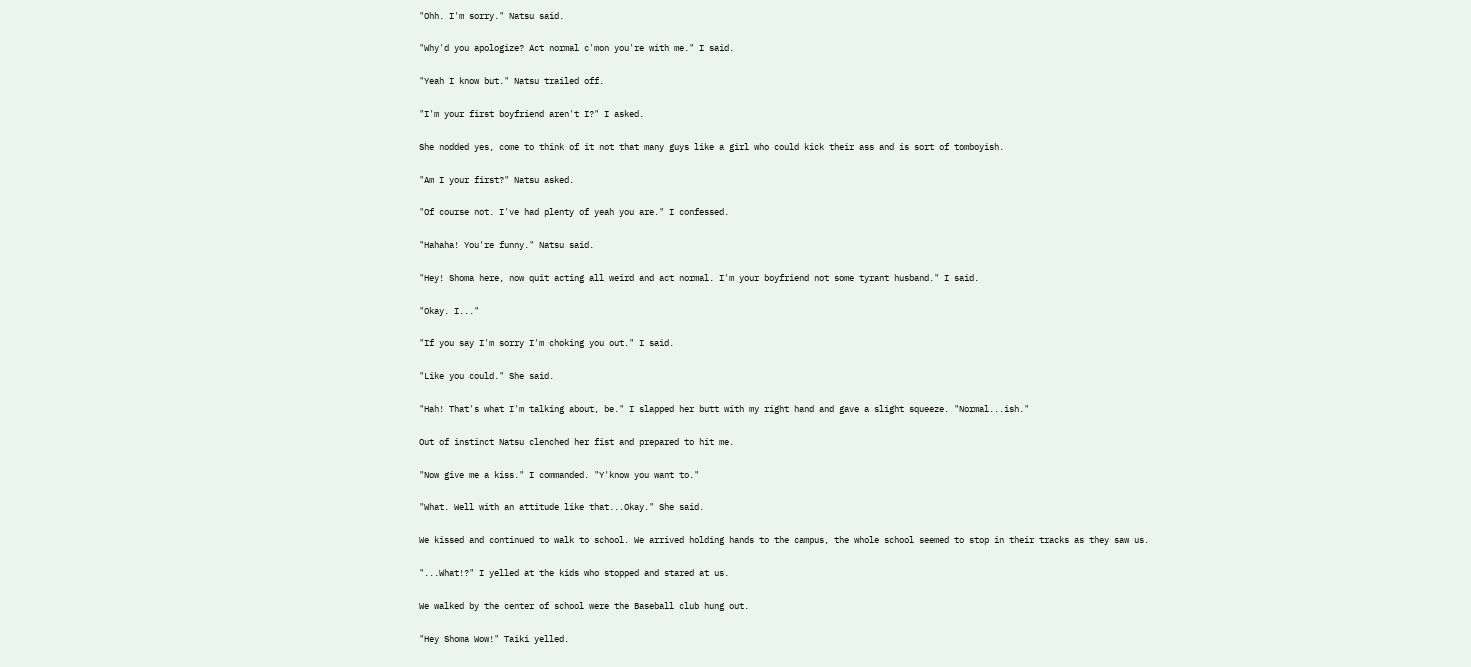"Ohh. I'm sorry." Natsu said.

"Why'd you apologize? Act normal c'mon you're with me." I said.

"Yeah I know but." Natsu trailed off.

"I'm your first boyfriend aren't I?" I asked.

She nodded yes, come to think of it not that many guys like a girl who could kick their ass and is sort of tomboyish.

"Am I your first?" Natsu asked.

"Of course not. I've had plenty of yeah you are." I confessed.

"Hahaha! You're funny." Natsu said.

"Hey! Shoma here, now quit acting all weird and act normal. I'm your boyfriend not some tyrant husband." I said.

"Okay. I..."

"If you say I'm sorry I'm choking you out." I said.

"Like you could." She said.

"Hah! That's what I'm talking about, be." I slapped her butt with my right hand and gave a slight squeeze. "Normal...ish."

Out of instinct Natsu clenched her fist and prepared to hit me.

"Now give me a kiss." I commanded. "Y'know you want to."

"What. Well with an attitude like that...Okay." She said.

We kissed and continued to walk to school. We arrived holding hands to the campus, the whole school seemed to stop in their tracks as they saw us.

"...What!?" I yelled at the kids who stopped and stared at us.

We walked by the center of school were the Baseball club hung out.

"Hey Shoma Wow!" Taiki yelled.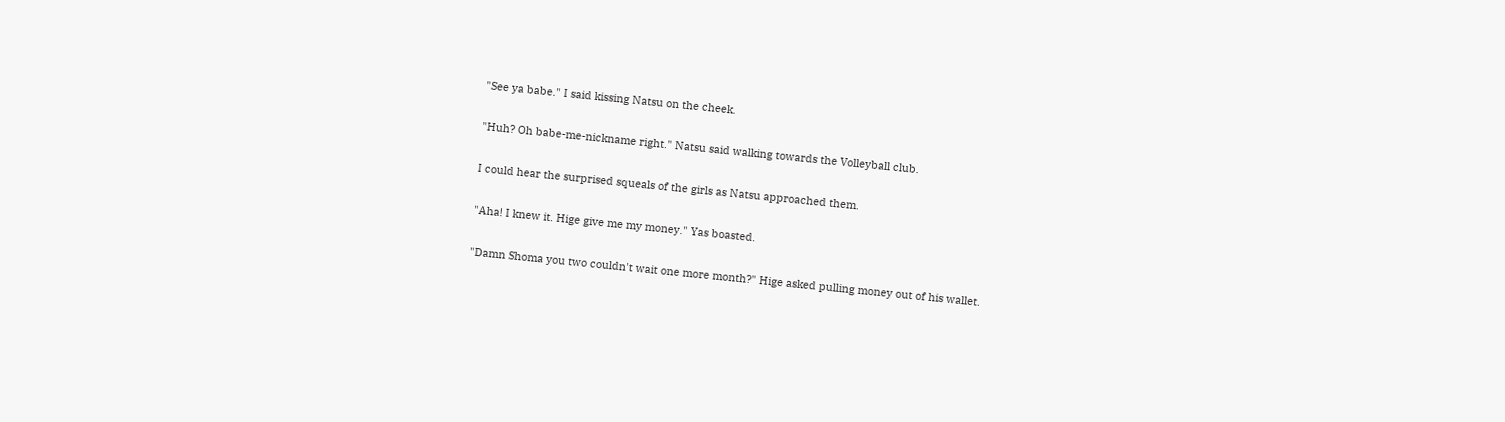"See ya babe." I said kissing Natsu on the cheek.

"Huh? Oh babe-me-nickname right." Natsu said walking towards the Volleyball club.

I could hear the surprised squeals of the girls as Natsu approached them.

"Aha! I knew it. Hige give me my money." Yas boasted.

"Damn Shoma you two couldn't wait one more month?" Hige asked pulling money out of his wallet.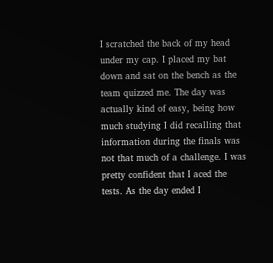I scratched the back of my head under my cap. I placed my bat down and sat on the bench as the team quizzed me. The day was actually kind of easy, being how much studying I did recalling that information during the finals was not that much of a challenge. I was pretty confident that I aced the tests. As the day ended I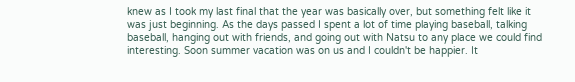knew as I took my last final that the year was basically over, but something felt like it was just beginning. As the days passed I spent a lot of time playing baseball, talking baseball, hanging out with friends, and going out with Natsu to any place we could find interesting. Soon summer vacation was on us and I couldn't be happier. It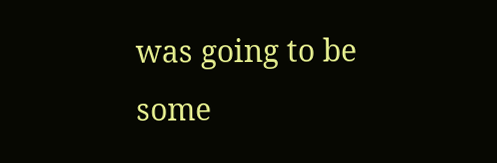was going to be some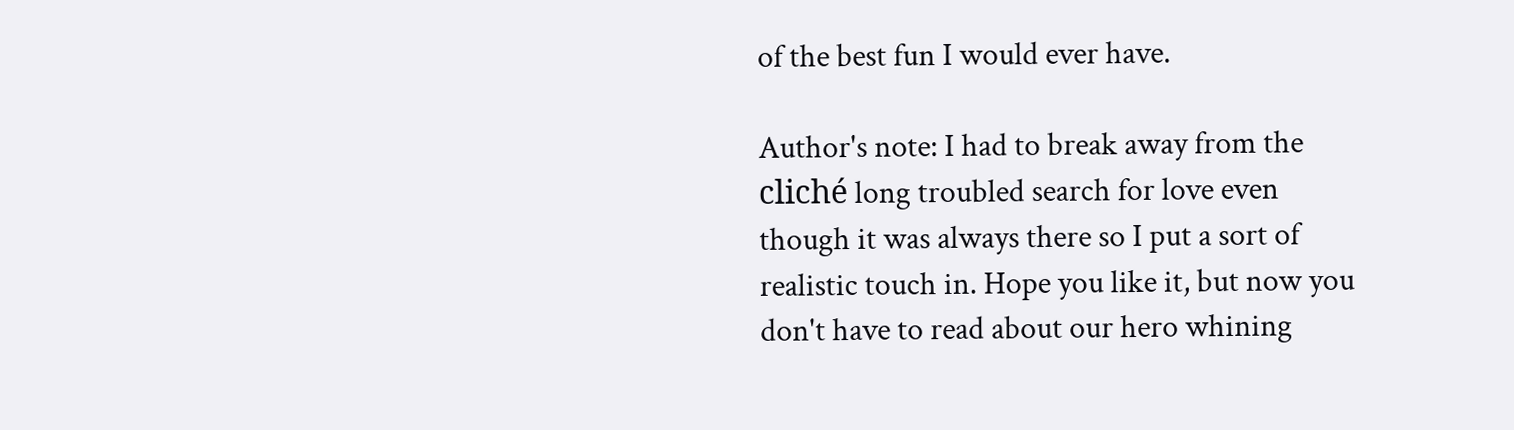of the best fun I would ever have.

Author's note: I had to break away from the cliché long troubled search for love even though it was always there so I put a sort of realistic touch in. Hope you like it, but now you don't have to read about our hero whining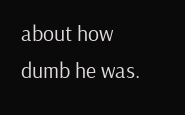about how dumb he was.